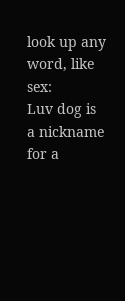look up any word, like sex:
Luv dog is a nickname for a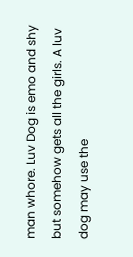man whore. Luv Dog is emo and shy but somehow gets all the girls. A luv dog may use the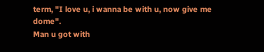term, "I love u, i wanna be with u, now give me dome".
Man u got with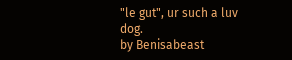"le gut", ur such a luv dog.
by Benisabeast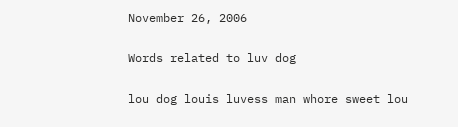November 26, 2006

Words related to luv dog

lou dog louis luvess man whore sweet lou